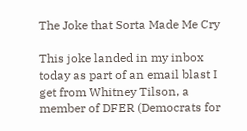The Joke that Sorta Made Me Cry

This joke landed in my inbox today as part of an email blast I get from Whitney Tilson, a member of DFER (Democrats for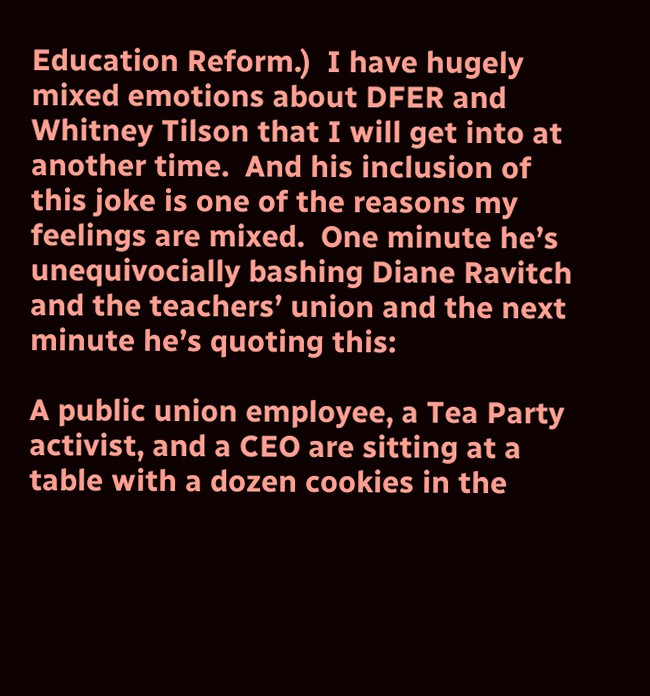Education Reform.)  I have hugely mixed emotions about DFER and Whitney Tilson that I will get into at another time.  And his inclusion of this joke is one of the reasons my feelings are mixed.  One minute he’s unequivocially bashing Diane Ravitch and the teachers’ union and the next minute he’s quoting this:

A public union employee, a Tea Party activist, and a CEO are sitting at a table with a dozen cookies in the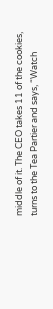middle of it. The CEO takes 11 of the cookies, turns to the Tea Partier and says, “Watch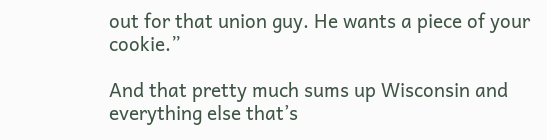out for that union guy. He wants a piece of your cookie.”

And that pretty much sums up Wisconsin and everything else that’s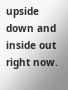upside down and inside out right now.